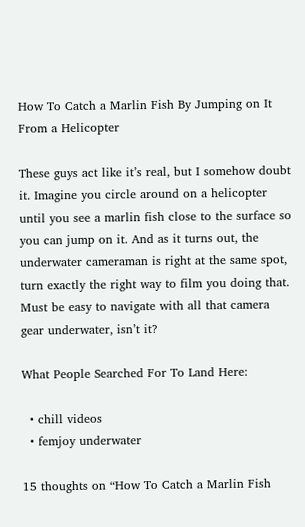How To Catch a Marlin Fish By Jumping on It From a Helicopter

These guys act like it’s real, but I somehow doubt it. Imagine you circle around on a helicopter until you see a marlin fish close to the surface so you can jump on it. And as it turns out, the underwater cameraman is right at the same spot, turn exactly the right way to film you doing that. Must be easy to navigate with all that camera gear underwater, isn’t it?

What People Searched For To Land Here:

  • chill videos
  • femjoy underwater

15 thoughts on “How To Catch a Marlin Fish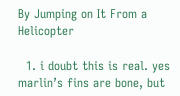By Jumping on It From a Helicopter

  1. i doubt this is real. yes marlin’s fins are bone, but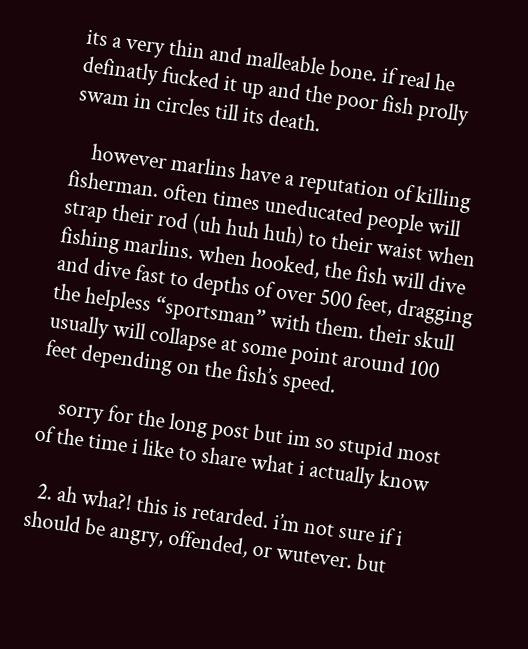its a very thin and malleable bone. if real he definatly fucked it up and the poor fish prolly swam in circles till its death.

    however marlins have a reputation of killing fisherman. often times uneducated people will strap their rod (uh huh huh) to their waist when fishing marlins. when hooked, the fish will dive and dive fast to depths of over 500 feet, dragging the helpless “sportsman” with them. their skull usually will collapse at some point around 100 feet depending on the fish’s speed.

    sorry for the long post but im so stupid most of the time i like to share what i actually know

  2. ah wha?! this is retarded. i’m not sure if i should be angry, offended, or wutever. but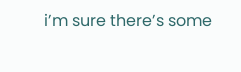i’m sure there’s some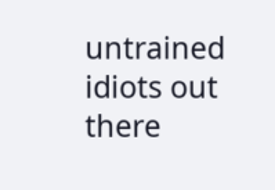untrained idiots out there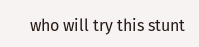who will try this stunt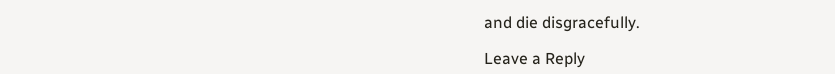and die disgracefully.

Leave a Reply